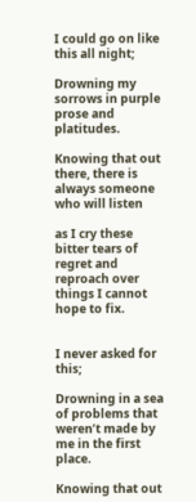I could go on like this all night;

Drowning my sorrows in purple prose and platitudes.

Knowing that out there, there is always someone who will listen

as I cry these bitter tears of regret and reproach over things I cannot hope to fix.


I never asked for this;

Drowning in a sea of problems that weren’t made by me in the first place.

Knowing that out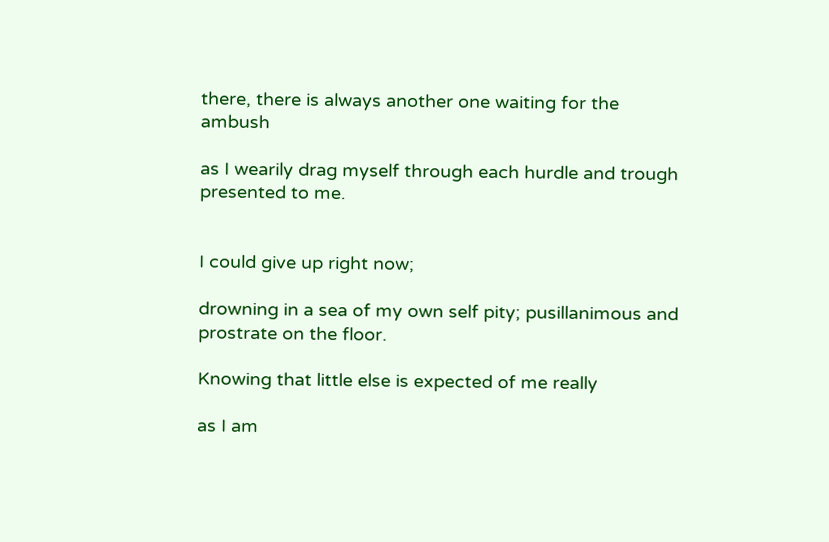there, there is always another one waiting for the ambush

as I wearily drag myself through each hurdle and trough presented to me.


I could give up right now;

drowning in a sea of my own self pity; pusillanimous and prostrate on the floor.

Knowing that little else is expected of me really

as I am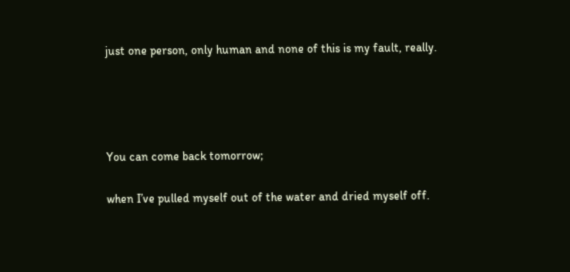just one person, only human and none of this is my fault, really.




You can come back tomorrow;

when I’ve pulled myself out of the water and dried myself off.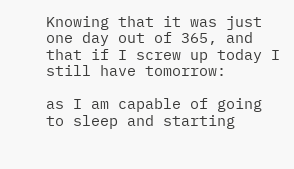Knowing that it was just one day out of 365, and that if I screw up today I still have tomorrow:

as I am capable of going to sleep and starting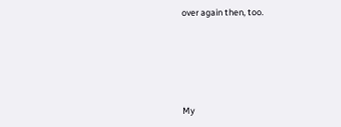over again then, too.





My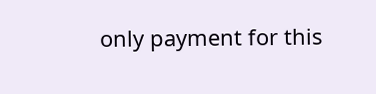only payment for this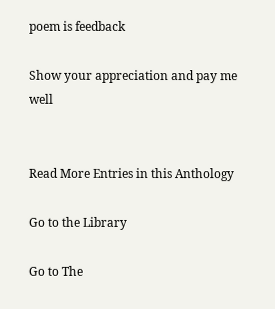poem is feedback

Show your appreciation and pay me well


Read More Entries in this Anthology

Go to the Library

Go to The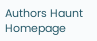Authors Haunt Homepage